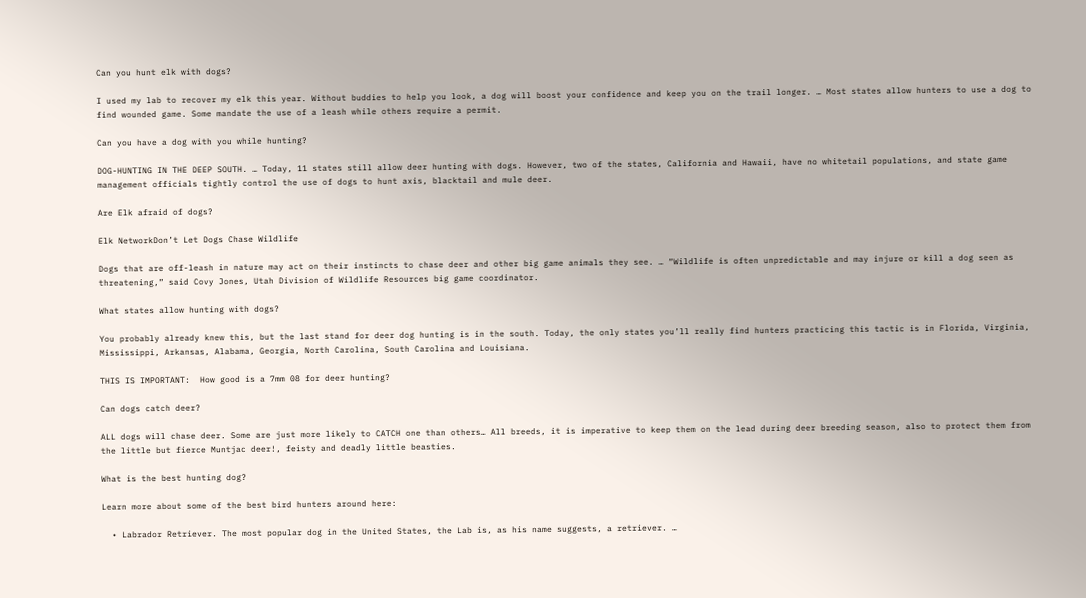Can you hunt elk with dogs?

I used my lab to recover my elk this year. Without buddies to help you look, a dog will boost your confidence and keep you on the trail longer. … Most states allow hunters to use a dog to find wounded game. Some mandate the use of a leash while others require a permit.

Can you have a dog with you while hunting?

DOG-HUNTING IN THE DEEP SOUTH. … Today, 11 states still allow deer hunting with dogs. However, two of the states, California and Hawaii, have no whitetail populations, and state game management officials tightly control the use of dogs to hunt axis, blacktail and mule deer.

Are Elk afraid of dogs?

Elk NetworkDon’t Let Dogs Chase Wildlife

Dogs that are off-leash in nature may act on their instincts to chase deer and other big game animals they see. … “Wildlife is often unpredictable and may injure or kill a dog seen as threatening,” said Covy Jones, Utah Division of Wildlife Resources big game coordinator.

What states allow hunting with dogs?

You probably already knew this, but the last stand for deer dog hunting is in the south. Today, the only states you’ll really find hunters practicing this tactic is in Florida, Virginia, Mississippi, Arkansas, Alabama, Georgia, North Carolina, South Carolina and Louisiana.

THIS IS IMPORTANT:  How good is a 7mm 08 for deer hunting?

Can dogs catch deer?

ALL dogs will chase deer. Some are just more likely to CATCH one than others… All breeds, it is imperative to keep them on the lead during deer breeding season, also to protect them from the little but fierce Muntjac deer!, feisty and deadly little beasties.

What is the best hunting dog?

Learn more about some of the best bird hunters around here:

  • Labrador Retriever. The most popular dog in the United States, the Lab is, as his name suggests, a retriever. …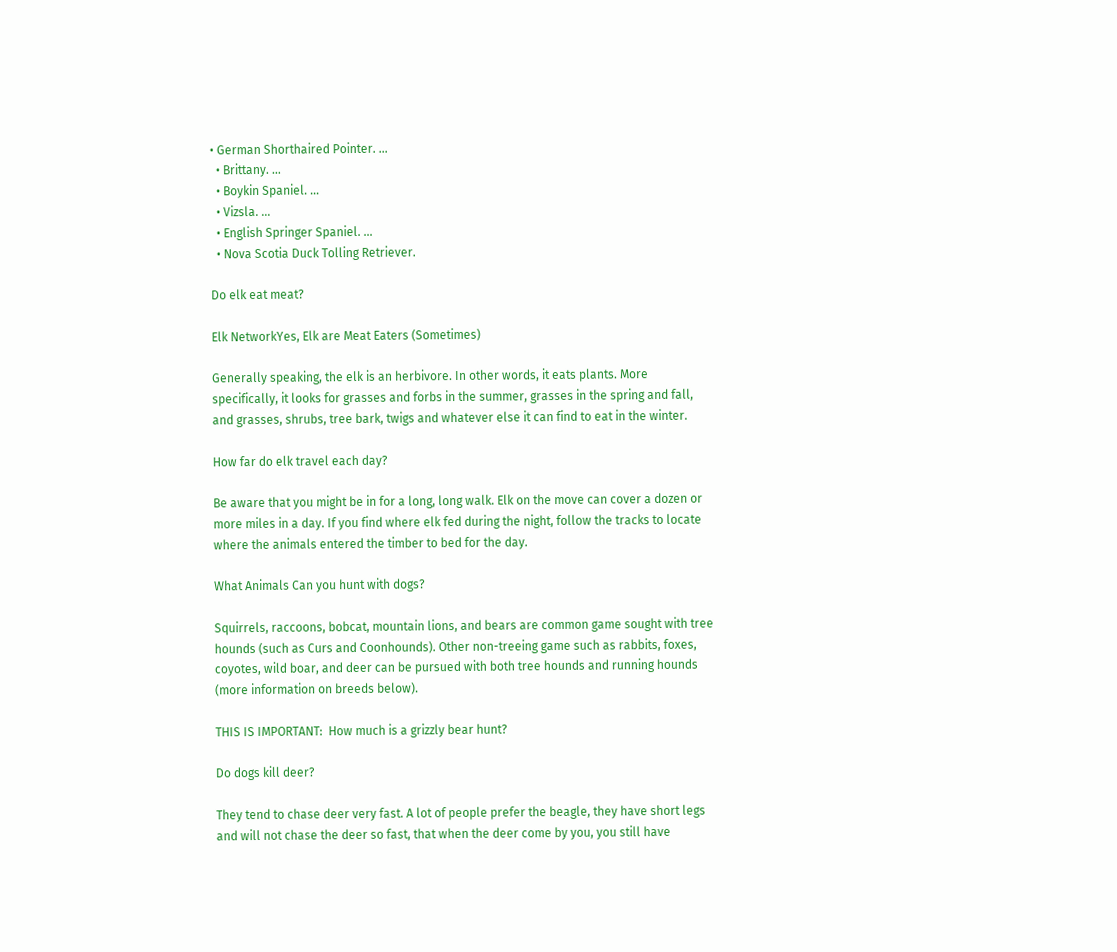• German Shorthaired Pointer. …
  • Brittany. …
  • Boykin Spaniel. …
  • Vizsla. …
  • English Springer Spaniel. …
  • Nova Scotia Duck Tolling Retriever.

Do elk eat meat?

Elk NetworkYes, Elk are Meat Eaters (Sometimes)

Generally speaking, the elk is an herbivore. In other words, it eats plants. More specifically, it looks for grasses and forbs in the summer, grasses in the spring and fall, and grasses, shrubs, tree bark, twigs and whatever else it can find to eat in the winter.

How far do elk travel each day?

Be aware that you might be in for a long, long walk. Elk on the move can cover a dozen or more miles in a day. If you find where elk fed during the night, follow the tracks to locate where the animals entered the timber to bed for the day.

What Animals Can you hunt with dogs?

Squirrels, raccoons, bobcat, mountain lions, and bears are common game sought with tree hounds (such as Curs and Coonhounds). Other non-treeing game such as rabbits, foxes, coyotes, wild boar, and deer can be pursued with both tree hounds and running hounds (more information on breeds below).

THIS IS IMPORTANT:  How much is a grizzly bear hunt?

Do dogs kill deer?

They tend to chase deer very fast. A lot of people prefer the beagle, they have short legs and will not chase the deer so fast, that when the deer come by you, you still have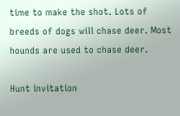time to make the shot. Lots of breeds of dogs will chase deer. Most hounds are used to chase deer.

Hunt invitation